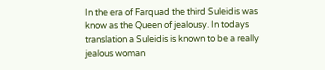In the era of Farquad the third Suleidis was know as the Queen of jealousy. In todays translation a Suleidis is known to be a really jealous woman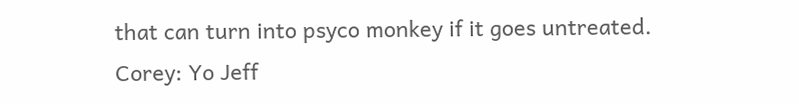that can turn into psyco monkey if it goes untreated.
Corey: Yo Jeff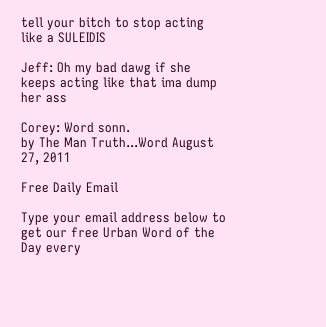tell your bitch to stop acting like a SULEIDIS

Jeff: Oh my bad dawg if she keeps acting like that ima dump her ass

Corey: Word sonn.
by The Man Truth...Word August 27, 2011

Free Daily Email

Type your email address below to get our free Urban Word of the Day every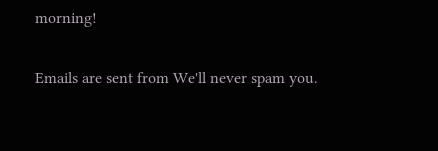morning!

Emails are sent from We'll never spam you.